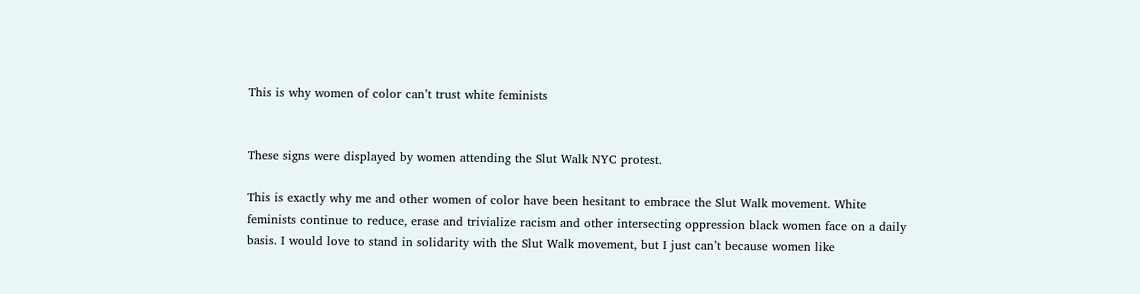This is why women of color can’t trust white feminists


These signs were displayed by women attending the Slut Walk NYC protest.

This is exactly why me and other women of color have been hesitant to embrace the Slut Walk movement. White feminists continue to reduce, erase and trivialize racism and other intersecting oppression black women face on a daily basis. I would love to stand in solidarity with the Slut Walk movement, but I just can’t because women like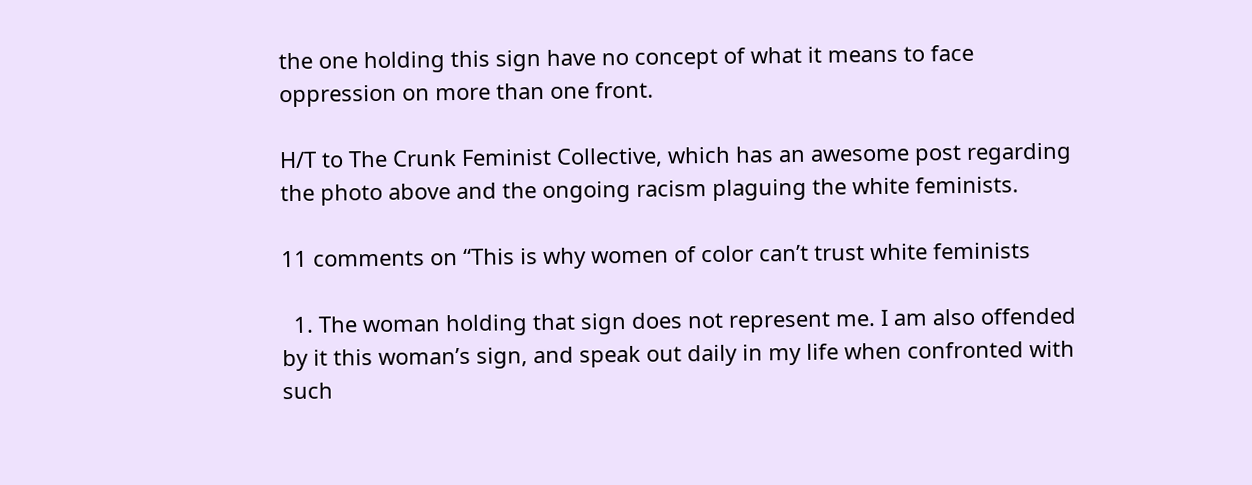the one holding this sign have no concept of what it means to face oppression on more than one front.

H/T to The Crunk Feminist Collective, which has an awesome post regarding the photo above and the ongoing racism plaguing the white feminists.

11 comments on “This is why women of color can’t trust white feminists

  1. The woman holding that sign does not represent me. I am also offended by it this woman’s sign, and speak out daily in my life when confronted with such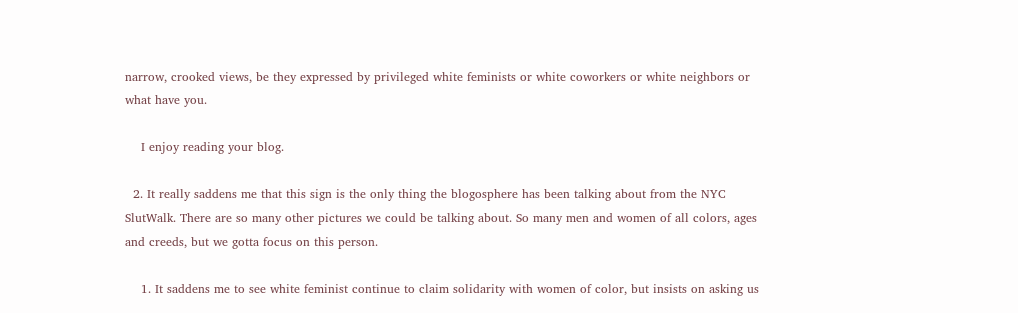narrow, crooked views, be they expressed by privileged white feminists or white coworkers or white neighbors or what have you.

    I enjoy reading your blog.

  2. It really saddens me that this sign is the only thing the blogosphere has been talking about from the NYC SlutWalk. There are so many other pictures we could be talking about. So many men and women of all colors, ages and creeds, but we gotta focus on this person.

    1. It saddens me to see white feminist continue to claim solidarity with women of color, but insists on asking us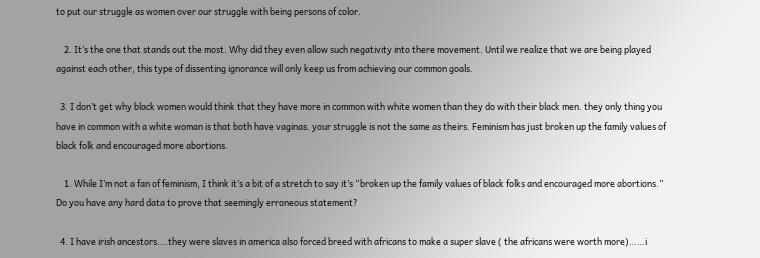to put our struggle as women over our struggle with being persons of color.

    2. It’s the one that stands out the most. Why did they even allow such negativity into there movement. Until we realize that we are being played against each other, this type of dissenting ignorance will only keep us from achieving our common goals.

  3. I don’t get why black women would think that they have more in common with white women than they do with their black men. they only thing you have in common with a white woman is that both have vaginas. your struggle is not the same as theirs. Feminism has just broken up the family values of black folk and encouraged more abortions.

    1. While I’m not a fan of feminism, I think it’s a bit of a stretch to say it’s “broken up the family values of black folks and encouraged more abortions.” Do you have any hard data to prove that seemingly erroneous statement?

  4. I have irish ancestors….they were slaves in america also forced breed with africans to make a super slave ( the africans were worth more)……i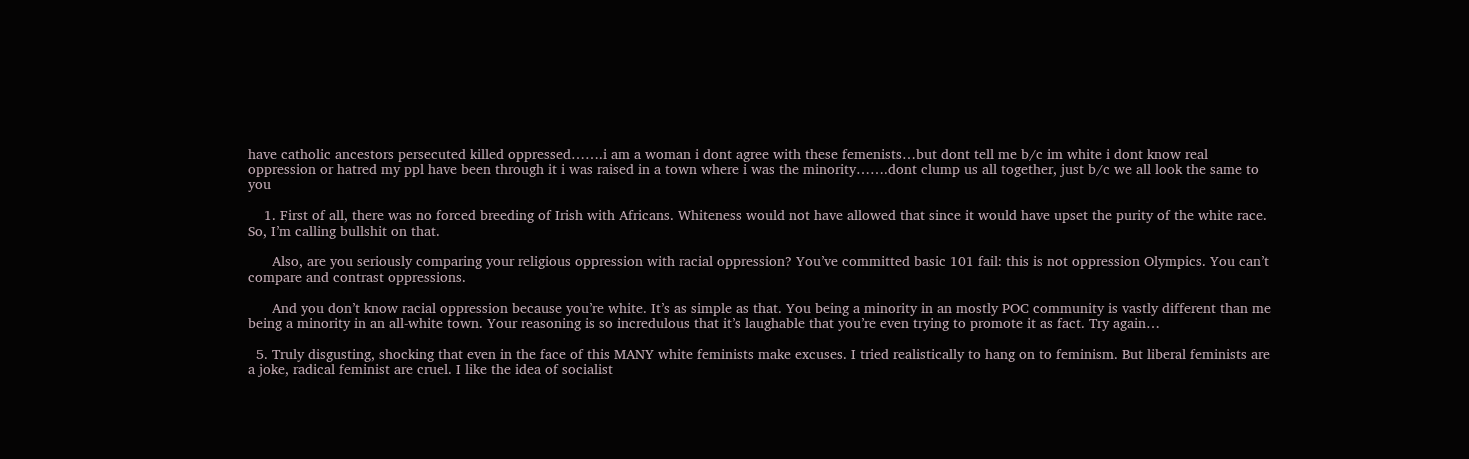have catholic ancestors persecuted killed oppressed…….i am a woman i dont agree with these femenists…but dont tell me b/c im white i dont know real oppression or hatred my ppl have been through it i was raised in a town where i was the minority…….dont clump us all together, just b/c we all look the same to you

    1. First of all, there was no forced breeding of Irish with Africans. Whiteness would not have allowed that since it would have upset the purity of the white race. So, I’m calling bullshit on that.

      Also, are you seriously comparing your religious oppression with racial oppression? You’ve committed basic 101 fail: this is not oppression Olympics. You can’t compare and contrast oppressions.

      And you don’t know racial oppression because you’re white. It’s as simple as that. You being a minority in an mostly POC community is vastly different than me being a minority in an all-white town. Your reasoning is so incredulous that it’s laughable that you’re even trying to promote it as fact. Try again…

  5. Truly disgusting, shocking that even in the face of this MANY white feminists make excuses. I tried realistically to hang on to feminism. But liberal feminists are a joke, radical feminist are cruel. I like the idea of socialist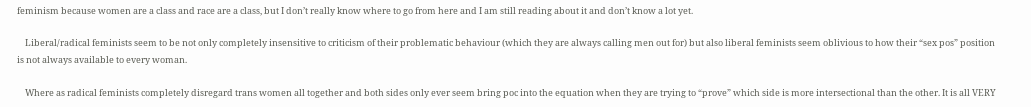feminism because women are a class and race are a class, but I don’t really know where to go from here and I am still reading about it and don’t know a lot yet.

    Liberal/radical feminists seem to be not only completely insensitive to criticism of their problematic behaviour (which they are always calling men out for) but also liberal feminists seem oblivious to how their “sex pos” position is not always available to every woman.

    Where as radical feminists completely disregard trans women all together and both sides only ever seem bring poc into the equation when they are trying to “prove” which side is more intersectional than the other. It is all VERY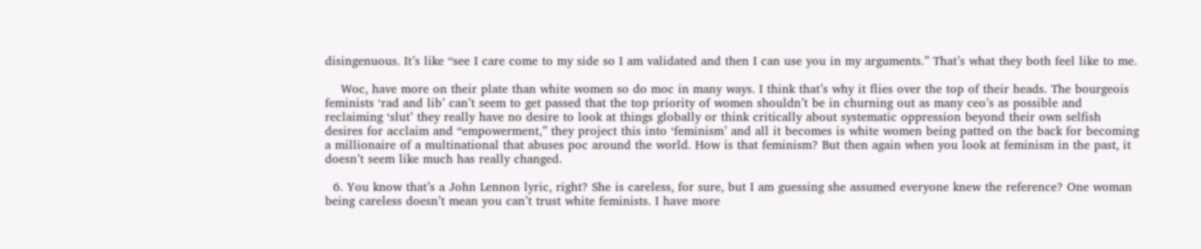disingenuous. It’s like “see I care come to my side so I am validated and then I can use you in my arguments.” That’s what they both feel like to me.

    Woc, have more on their plate than white women so do moc in many ways. I think that’s why it flies over the top of their heads. The bourgeois feminists ‘rad and lib’ can’t seem to get passed that the top priority of women shouldn’t be in churning out as many ceo’s as possible and reclaiming ‘slut’ they really have no desire to look at things globally or think critically about systematic oppression beyond their own selfish desires for acclaim and “empowerment,” they project this into ‘feminism’ and all it becomes is white women being patted on the back for becoming a millionaire of a multinational that abuses poc around the world. How is that feminism? But then again when you look at feminism in the past, it doesn’t seem like much has really changed.

  6. You know that’s a John Lennon lyric, right? She is careless, for sure, but I am guessing she assumed everyone knew the reference? One woman being careless doesn’t mean you can’t trust white feminists. I have more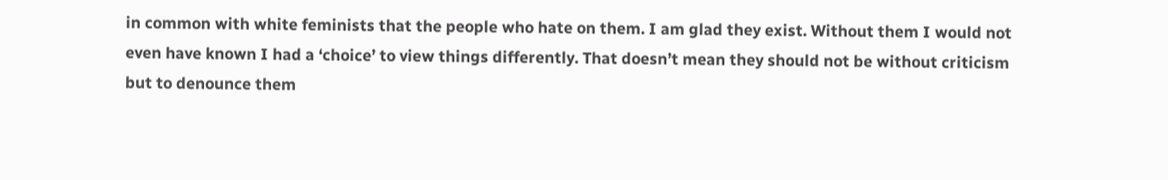in common with white feminists that the people who hate on them. I am glad they exist. Without them I would not even have known I had a ‘choice’ to view things differently. That doesn’t mean they should not be without criticism but to denounce them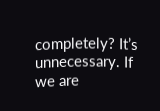completely? It’s unnecessary. If we are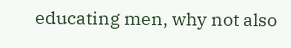educating men, why not also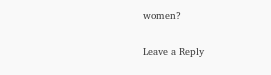women?

Leave a Reply